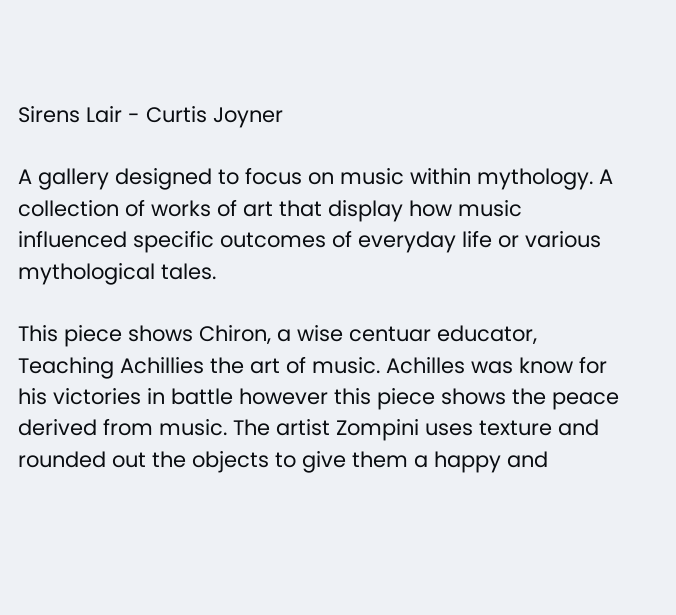Sirens Lair - Curtis Joyner

A gallery designed to focus on music within mythology. A collection of works of art that display how music influenced specific outcomes of everyday life or various mythological tales.

This piece shows Chiron, a wise centuar educator, Teaching Achillies the art of music. Achilles was know for his victories in battle however this piece shows the peace derived from music. The artist Zompini uses texture and rounded out the objects to give them a happy and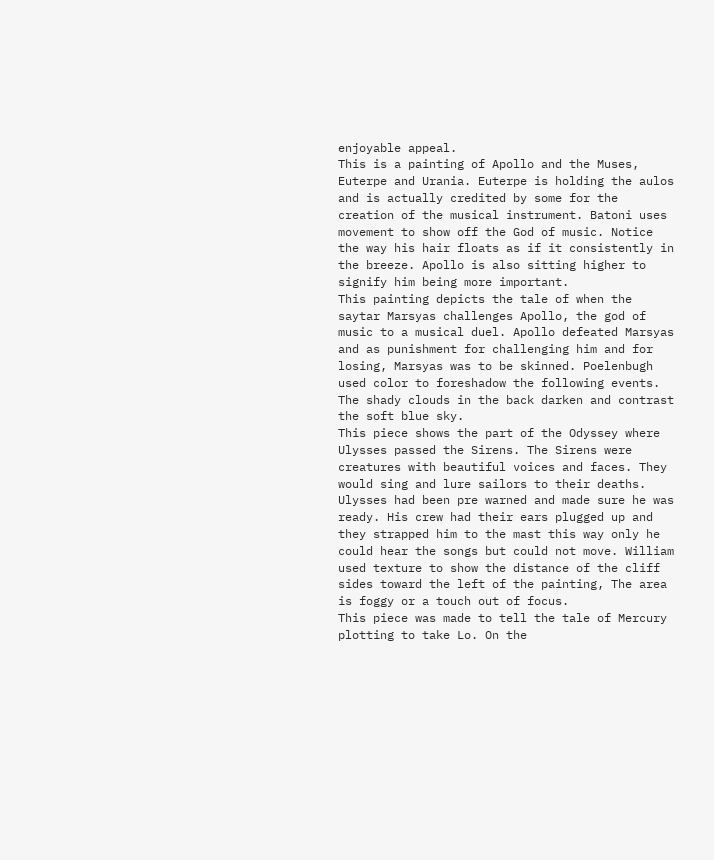enjoyable appeal.
This is a painting of Apollo and the Muses, Euterpe and Urania. Euterpe is holding the aulos and is actually credited by some for the creation of the musical instrument. Batoni uses movement to show off the God of music. Notice the way his hair floats as if it consistently in the breeze. Apollo is also sitting higher to signify him being more important.
This painting depicts the tale of when the saytar Marsyas challenges Apollo, the god of music to a musical duel. Apollo defeated Marsyas and as punishment for challenging him and for losing, Marsyas was to be skinned. Poelenbugh used color to foreshadow the following events. The shady clouds in the back darken and contrast the soft blue sky.
This piece shows the part of the Odyssey where Ulysses passed the Sirens. The Sirens were creatures with beautiful voices and faces. They would sing and lure sailors to their deaths. Ulysses had been pre warned and made sure he was ready. His crew had their ears plugged up and they strapped him to the mast this way only he could hear the songs but could not move. William used texture to show the distance of the cliff sides toward the left of the painting, The area is foggy or a touch out of focus.
This piece was made to tell the tale of Mercury plotting to take Lo. On the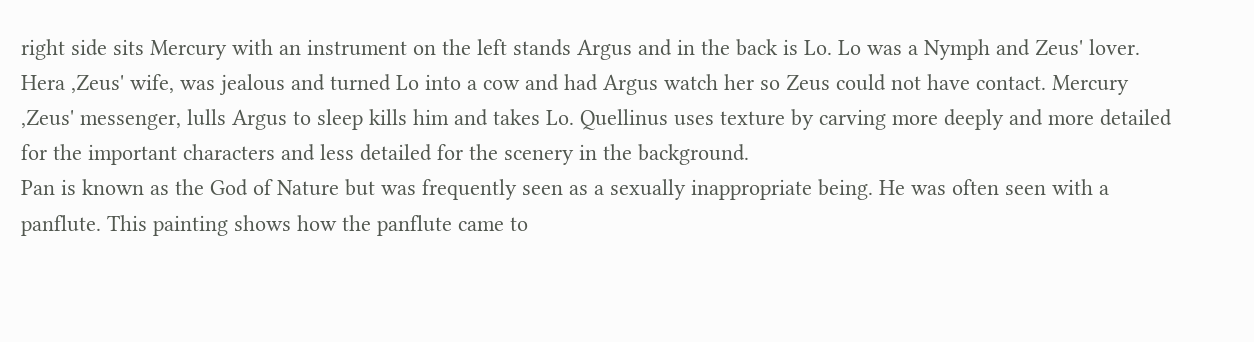right side sits Mercury with an instrument on the left stands Argus and in the back is Lo. Lo was a Nymph and Zeus' lover. Hera ,Zeus' wife, was jealous and turned Lo into a cow and had Argus watch her so Zeus could not have contact. Mercury ,Zeus' messenger, lulls Argus to sleep kills him and takes Lo. Quellinus uses texture by carving more deeply and more detailed for the important characters and less detailed for the scenery in the background.
Pan is known as the God of Nature but was frequently seen as a sexually inappropriate being. He was often seen with a panflute. This painting shows how the panflute came to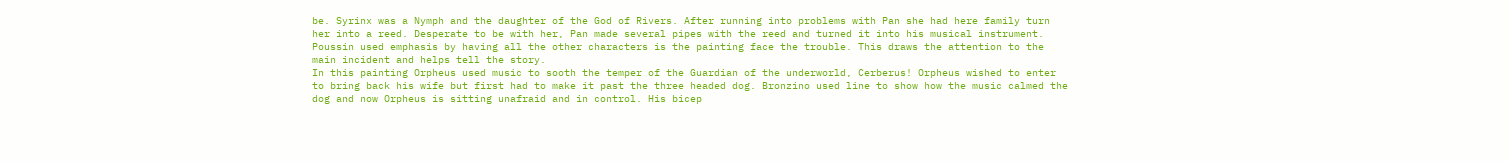be. Syrinx was a Nymph and the daughter of the God of Rivers. After running into problems with Pan she had here family turn her into a reed. Desperate to be with her, Pan made several pipes with the reed and turned it into his musical instrument. Poussin used emphasis by having all the other characters is the painting face the trouble. This draws the attention to the main incident and helps tell the story.
In this painting Orpheus used music to sooth the temper of the Guardian of the underworld, Cerberus! Orpheus wished to enter to bring back his wife but first had to make it past the three headed dog. Bronzino used line to show how the music calmed the dog and now Orpheus is sitting unafraid and in control. His bicep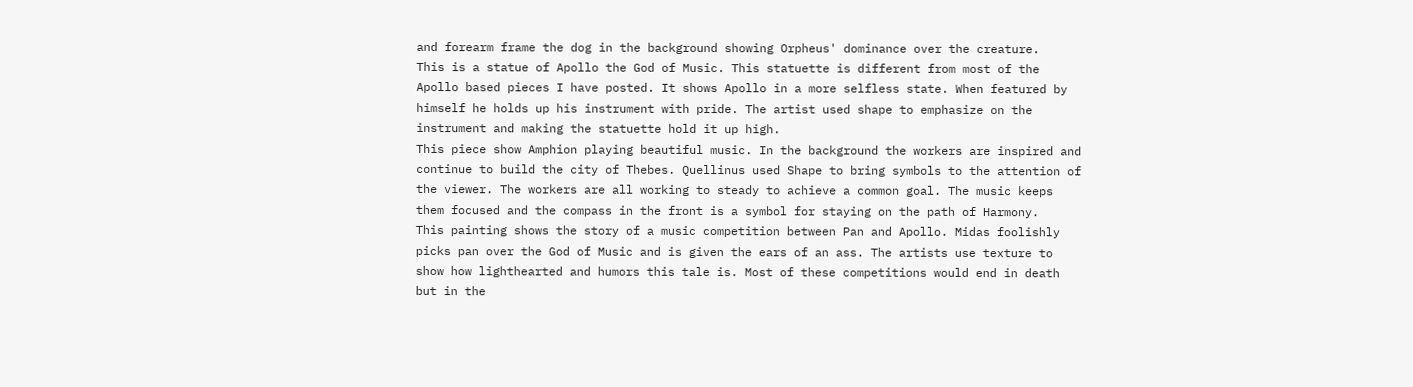and forearm frame the dog in the background showing Orpheus' dominance over the creature.
This is a statue of Apollo the God of Music. This statuette is different from most of the Apollo based pieces I have posted. It shows Apollo in a more selfless state. When featured by himself he holds up his instrument with pride. The artist used shape to emphasize on the instrument and making the statuette hold it up high.
This piece show Amphion playing beautiful music. In the background the workers are inspired and continue to build the city of Thebes. Quellinus used Shape to bring symbols to the attention of the viewer. The workers are all working to steady to achieve a common goal. The music keeps them focused and the compass in the front is a symbol for staying on the path of Harmony.
This painting shows the story of a music competition between Pan and Apollo. Midas foolishly picks pan over the God of Music and is given the ears of an ass. The artists use texture to show how lighthearted and humors this tale is. Most of these competitions would end in death but in the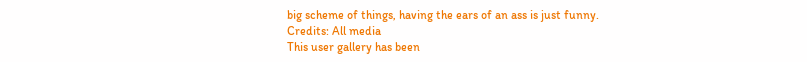big scheme of things, having the ears of an ass is just funny.
Credits: All media
This user gallery has been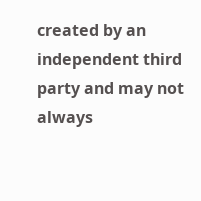created by an independent third party and may not always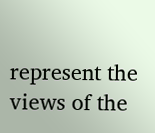represent the views of the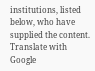institutions, listed below, who have supplied the content.
Translate with Google